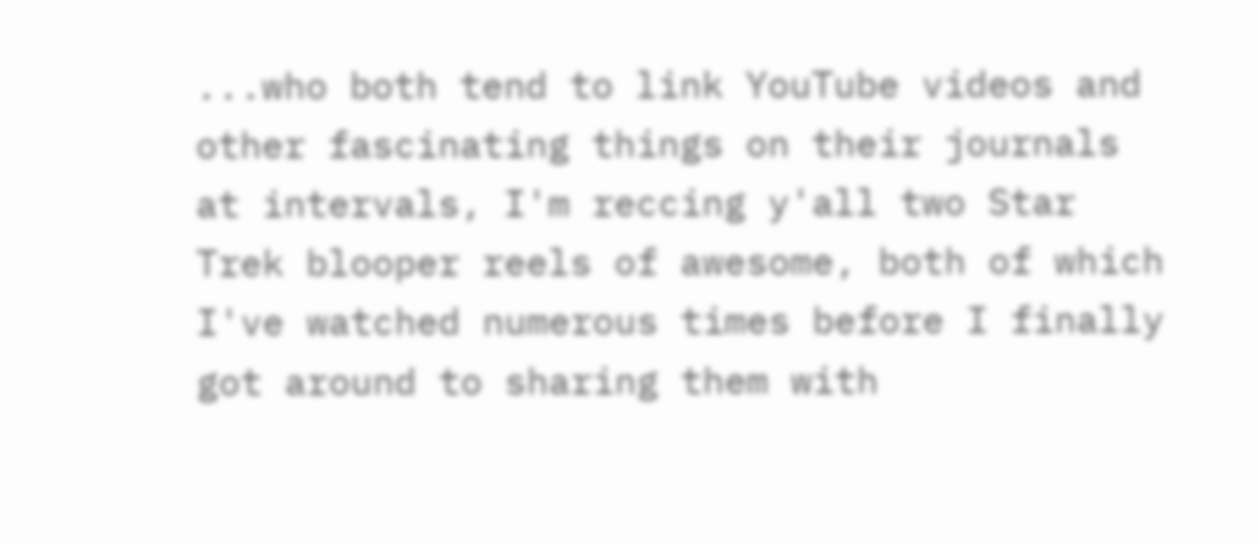...who both tend to link YouTube videos and other fascinating things on their journals at intervals, I'm reccing y'all two Star Trek blooper reels of awesome, both of which I've watched numerous times before I finally got around to sharing them with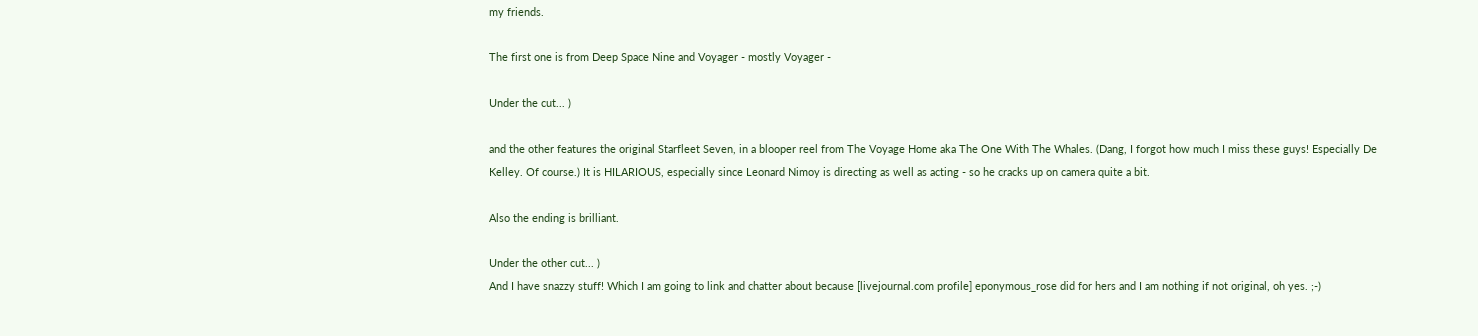my friends.

The first one is from Deep Space Nine and Voyager - mostly Voyager -

Under the cut... )

and the other features the original Starfleet Seven, in a blooper reel from The Voyage Home aka The One With The Whales. (Dang, I forgot how much I miss these guys! Especially De Kelley. Of course.) It is HILARIOUS, especially since Leonard Nimoy is directing as well as acting - so he cracks up on camera quite a bit.

Also the ending is brilliant.

Under the other cut... )
And I have snazzy stuff! Which I am going to link and chatter about because [livejournal.com profile] eponymous_rose did for hers and I am nothing if not original, oh yes. ;-)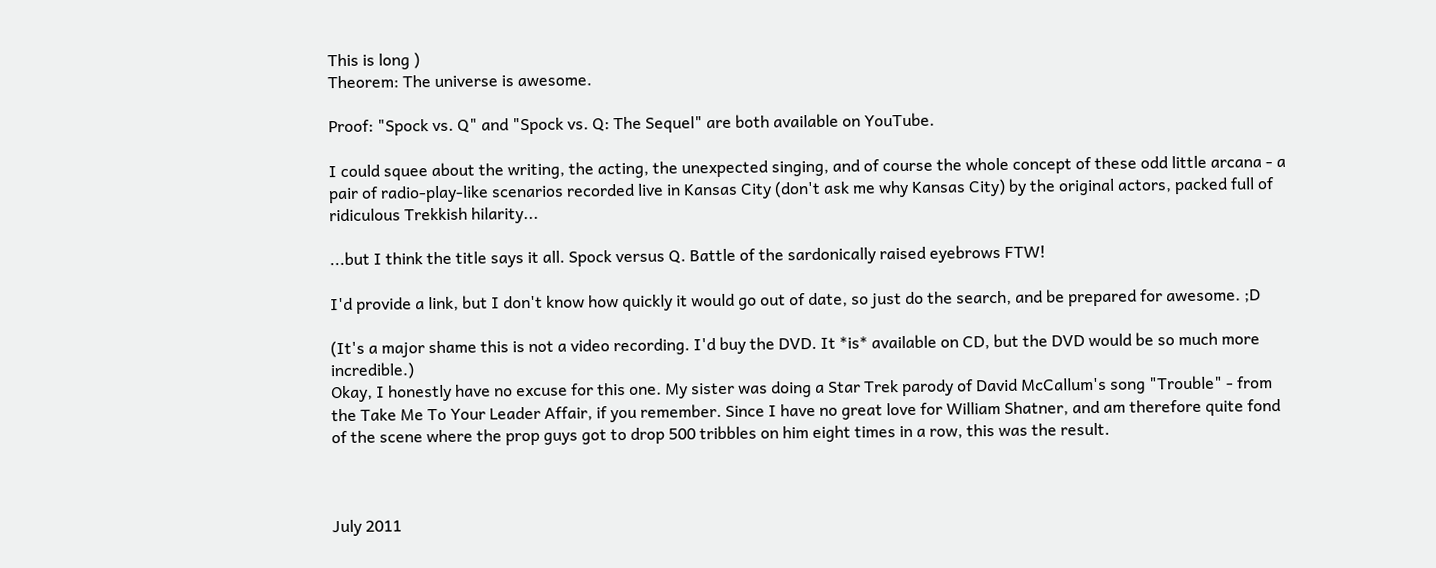This is long )
Theorem: The universe is awesome.

Proof: "Spock vs. Q" and "Spock vs. Q: The Sequel" are both available on YouTube.

I could squee about the writing, the acting, the unexpected singing, and of course the whole concept of these odd little arcana - a pair of radio-play-like scenarios recorded live in Kansas City (don't ask me why Kansas City) by the original actors, packed full of ridiculous Trekkish hilarity...

...but I think the title says it all. Spock versus Q. Battle of the sardonically raised eyebrows FTW!

I'd provide a link, but I don't know how quickly it would go out of date, so just do the search, and be prepared for awesome. ;D

(It's a major shame this is not a video recording. I'd buy the DVD. It *is* available on CD, but the DVD would be so much more incredible.)
Okay, I honestly have no excuse for this one. My sister was doing a Star Trek parody of David McCallum's song "Trouble" - from the Take Me To Your Leader Affair, if you remember. Since I have no great love for William Shatner, and am therefore quite fond of the scene where the prop guys got to drop 500 tribbles on him eight times in a row, this was the result.



July 2011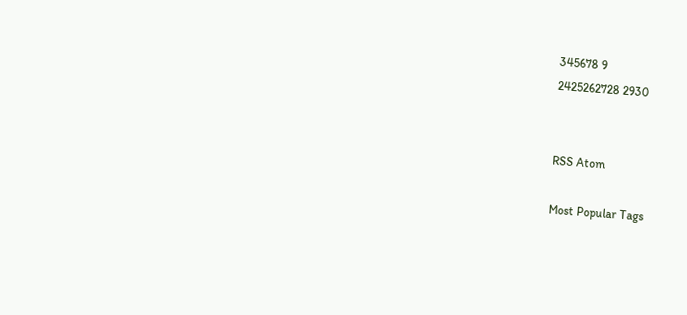345678 9
2425262728 2930


RSS Atom

Most Popular Tags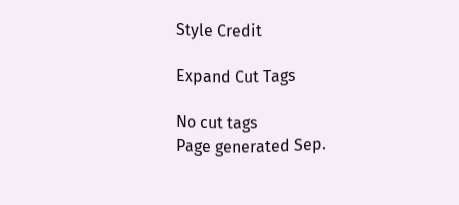Style Credit

Expand Cut Tags

No cut tags
Page generated Sep.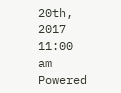20th, 2017 11:00 am
Powered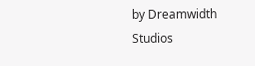by Dreamwidth Studios